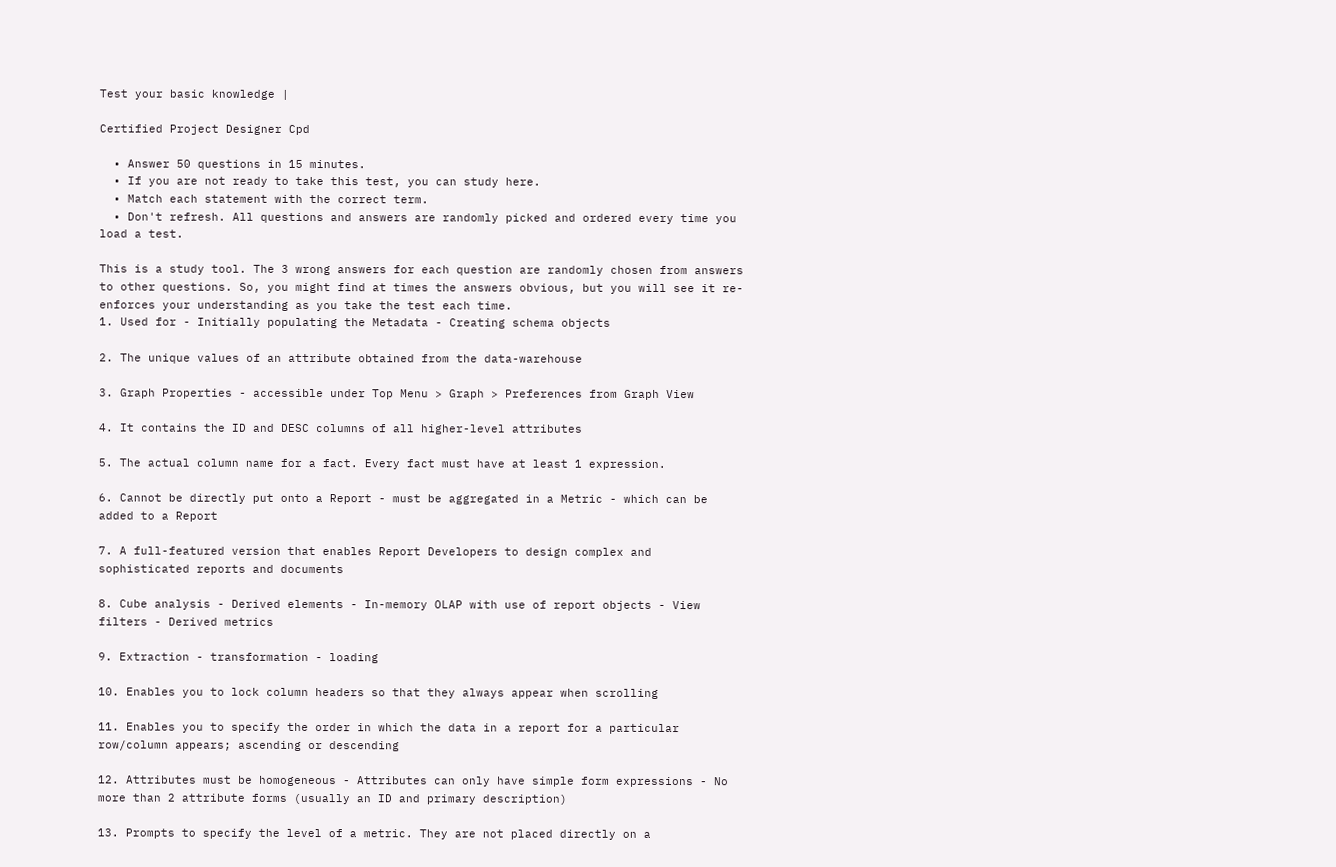Test your basic knowledge |

Certified Project Designer Cpd

  • Answer 50 questions in 15 minutes.
  • If you are not ready to take this test, you can study here.
  • Match each statement with the correct term.
  • Don't refresh. All questions and answers are randomly picked and ordered every time you load a test.

This is a study tool. The 3 wrong answers for each question are randomly chosen from answers to other questions. So, you might find at times the answers obvious, but you will see it re-enforces your understanding as you take the test each time.
1. Used for - Initially populating the Metadata - Creating schema objects

2. The unique values of an attribute obtained from the data-warehouse

3. Graph Properties - accessible under Top Menu > Graph > Preferences from Graph View

4. It contains the ID and DESC columns of all higher-level attributes

5. The actual column name for a fact. Every fact must have at least 1 expression.

6. Cannot be directly put onto a Report - must be aggregated in a Metric - which can be added to a Report

7. A full-featured version that enables Report Developers to design complex and sophisticated reports and documents

8. Cube analysis - Derived elements - In-memory OLAP with use of report objects - View filters - Derived metrics

9. Extraction - transformation - loading

10. Enables you to lock column headers so that they always appear when scrolling

11. Enables you to specify the order in which the data in a report for a particular row/column appears; ascending or descending

12. Attributes must be homogeneous - Attributes can only have simple form expressions - No more than 2 attribute forms (usually an ID and primary description)

13. Prompts to specify the level of a metric. They are not placed directly on a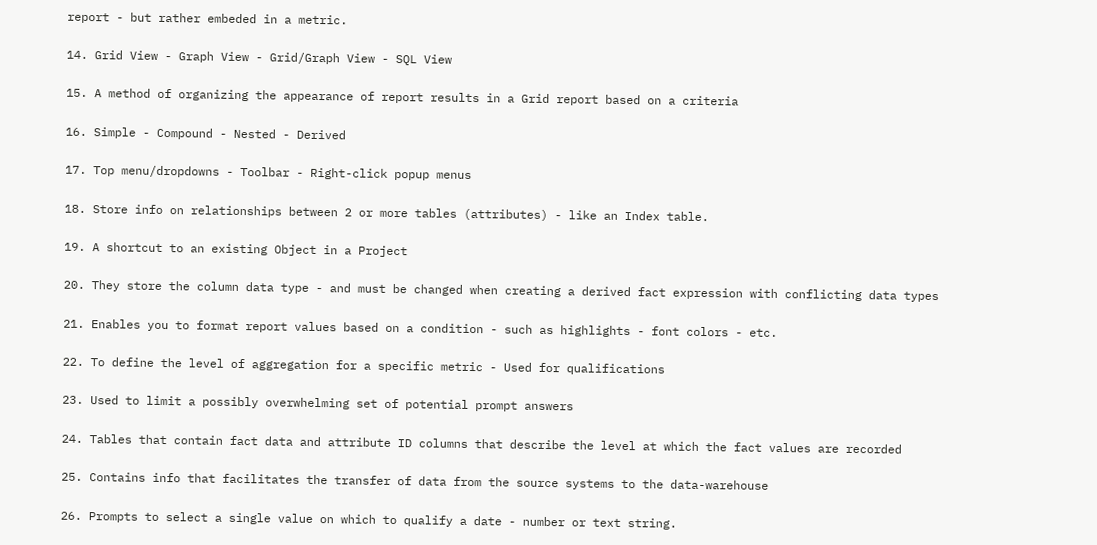report - but rather embeded in a metric.

14. Grid View - Graph View - Grid/Graph View - SQL View

15. A method of organizing the appearance of report results in a Grid report based on a criteria

16. Simple - Compound - Nested - Derived

17. Top menu/dropdowns - Toolbar - Right-click popup menus

18. Store info on relationships between 2 or more tables (attributes) - like an Index table.

19. A shortcut to an existing Object in a Project

20. They store the column data type - and must be changed when creating a derived fact expression with conflicting data types

21. Enables you to format report values based on a condition - such as highlights - font colors - etc.

22. To define the level of aggregation for a specific metric - Used for qualifications

23. Used to limit a possibly overwhelming set of potential prompt answers

24. Tables that contain fact data and attribute ID columns that describe the level at which the fact values are recorded

25. Contains info that facilitates the transfer of data from the source systems to the data-warehouse

26. Prompts to select a single value on which to qualify a date - number or text string.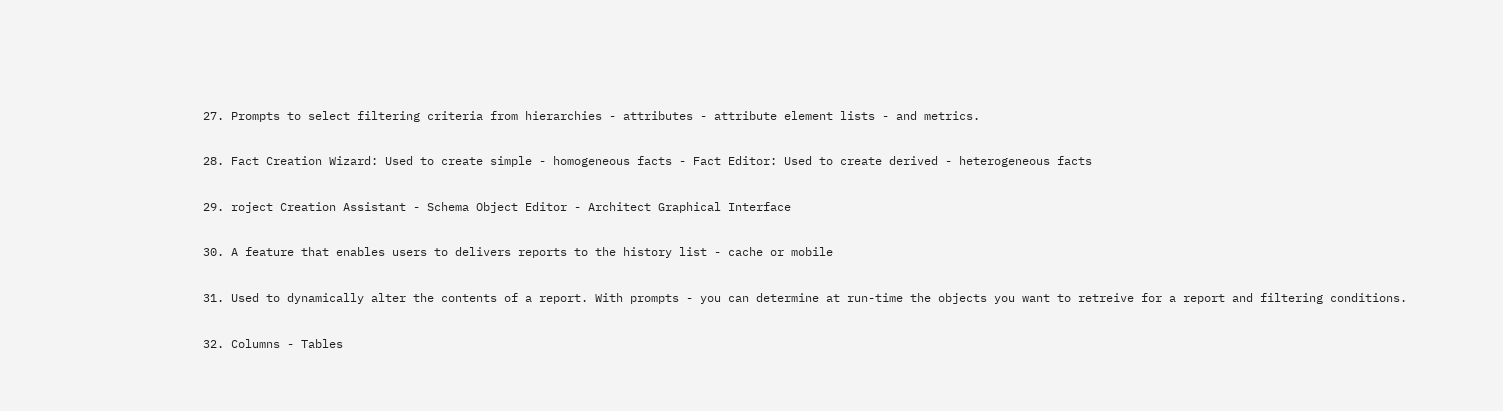27. Prompts to select filtering criteria from hierarchies - attributes - attribute element lists - and metrics.

28. Fact Creation Wizard: Used to create simple - homogeneous facts - Fact Editor: Used to create derived - heterogeneous facts

29. roject Creation Assistant - Schema Object Editor - Architect Graphical Interface

30. A feature that enables users to delivers reports to the history list - cache or mobile

31. Used to dynamically alter the contents of a report. With prompts - you can determine at run-time the objects you want to retreive for a report and filtering conditions.

32. Columns - Tables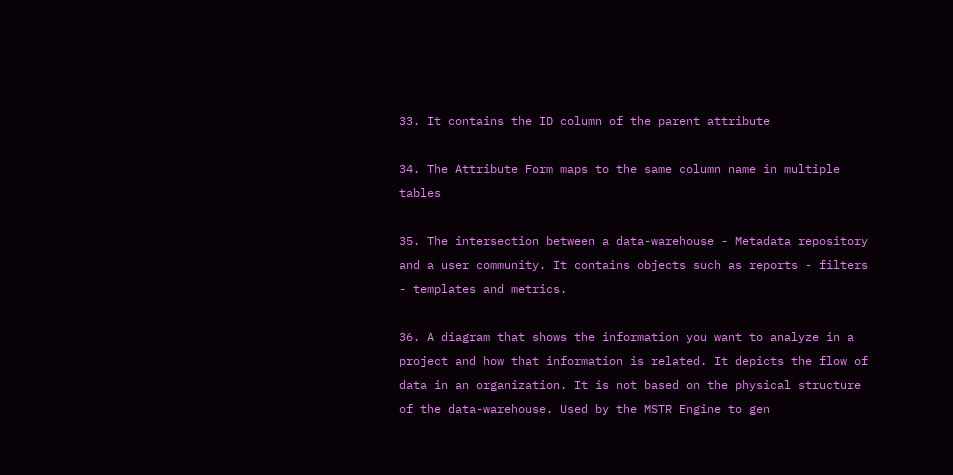33. It contains the ID column of the parent attribute

34. The Attribute Form maps to the same column name in multiple tables

35. The intersection between a data-warehouse - Metadata repository and a user community. It contains objects such as reports - filters - templates and metrics.

36. A diagram that shows the information you want to analyze in a project and how that information is related. It depicts the flow of data in an organization. It is not based on the physical structure of the data-warehouse. Used by the MSTR Engine to gen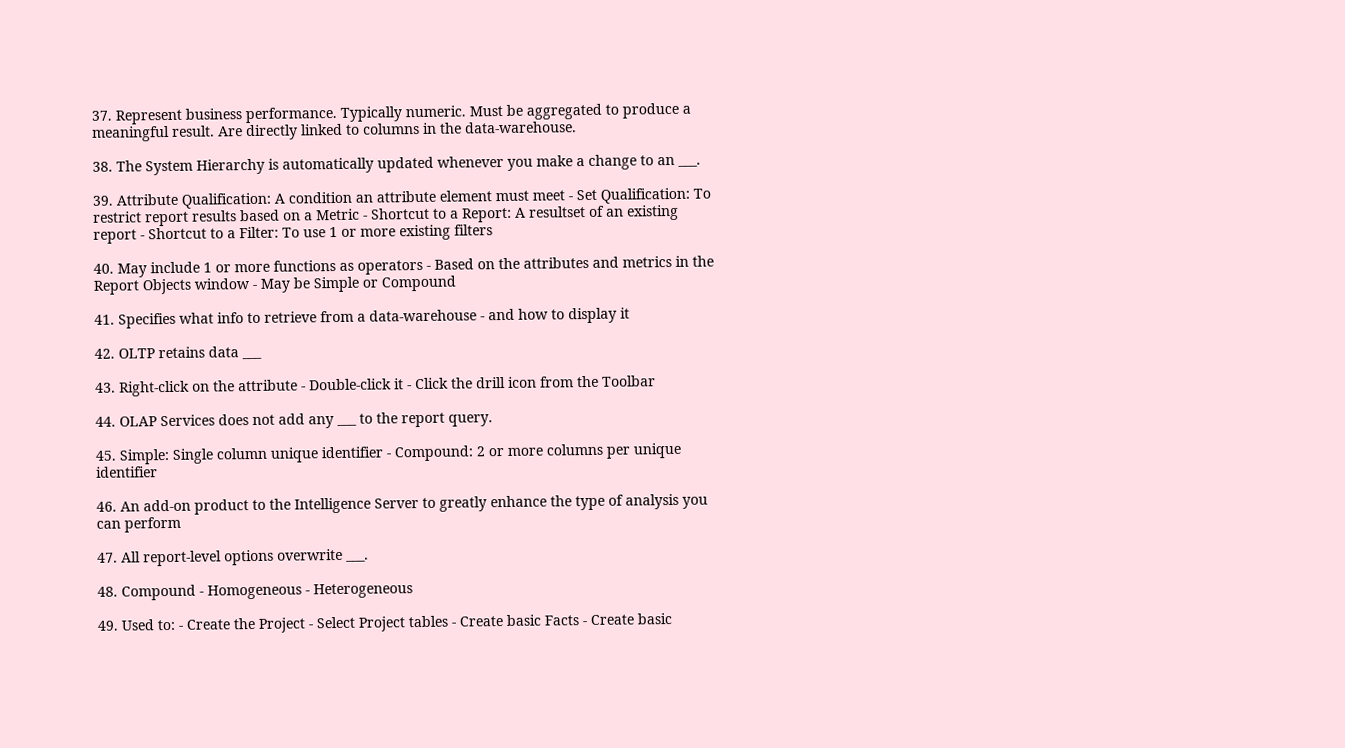37. Represent business performance. Typically numeric. Must be aggregated to produce a meaningful result. Are directly linked to columns in the data-warehouse.

38. The System Hierarchy is automatically updated whenever you make a change to an ___.

39. Attribute Qualification: A condition an attribute element must meet - Set Qualification: To restrict report results based on a Metric - Shortcut to a Report: A resultset of an existing report - Shortcut to a Filter: To use 1 or more existing filters

40. May include 1 or more functions as operators - Based on the attributes and metrics in the Report Objects window - May be Simple or Compound

41. Specifies what info to retrieve from a data-warehouse - and how to display it

42. OLTP retains data ___

43. Right-click on the attribute - Double-click it - Click the drill icon from the Toolbar

44. OLAP Services does not add any ___ to the report query.

45. Simple: Single column unique identifier - Compound: 2 or more columns per unique identifier

46. An add-on product to the Intelligence Server to greatly enhance the type of analysis you can perform

47. All report-level options overwrite ___.

48. Compound - Homogeneous - Heterogeneous

49. Used to: - Create the Project - Select Project tables - Create basic Facts - Create basic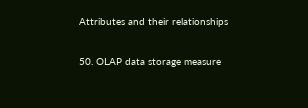Attributes and their relationships

50. OLAP data storage measure